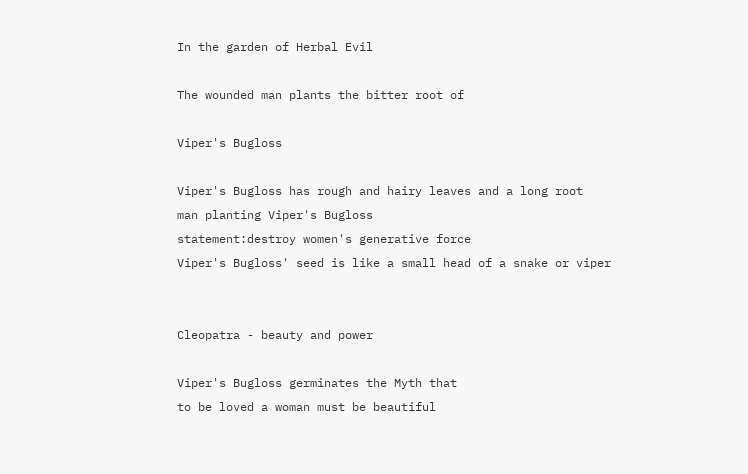In the garden of Herbal Evil

The wounded man plants the bitter root of

Viper's Bugloss

Viper's Bugloss has rough and hairy leaves and a long root
man planting Viper's Bugloss
statement:destroy women's generative force
Viper's Bugloss' seed is like a small head of a snake or viper


Cleopatra - beauty and power

Viper's Bugloss germinates the Myth that
to be loved a woman must be beautiful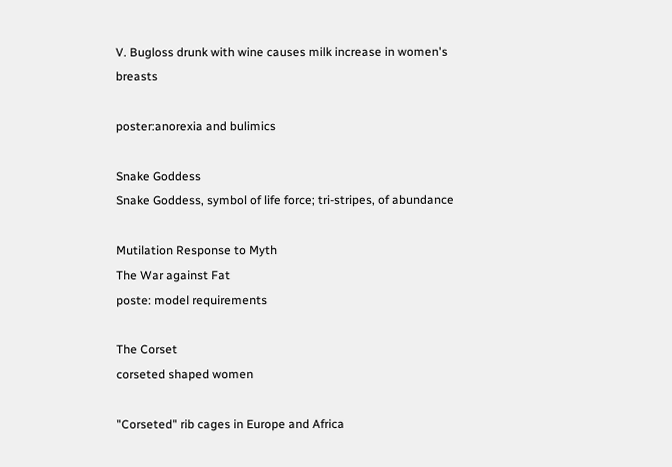V. Bugloss drunk with wine causes milk increase in women's breasts

poster:anorexia and bulimics

Snake Goddess
Snake Goddess, symbol of life force; tri-stripes, of abundance

Mutilation Response to Myth
The War against Fat
poste: model requirements

The Corset
corseted shaped women

"Corseted" rib cages in Europe and Africa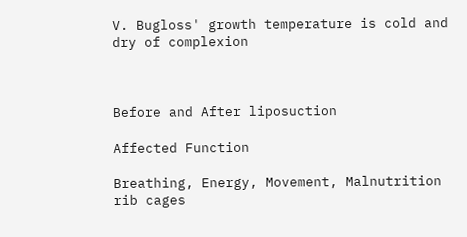V. Bugloss' growth temperature is cold and dry of complexion



Before and After liposuction

Affected Function

Breathing, Energy, Movement, Malnutrition
rib cages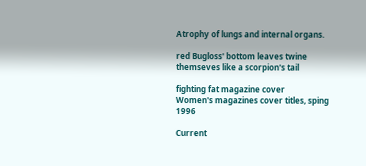Atrophy of lungs and internal organs.

red Bugloss' bottom leaves twine themseves like a scorpion's tail

fighting fat magazine cover
Women's magazines cover titles, sping 1996

Current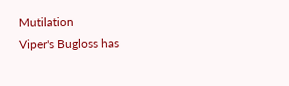Mutilation
Viper's Bugloss has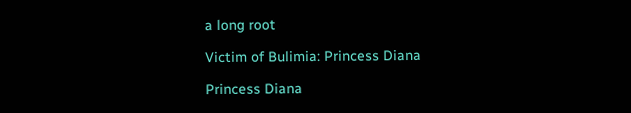a long root

Victim of Bulimia: Princess Diana

Princess Diana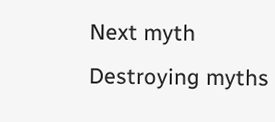Next myth
Destroying myths